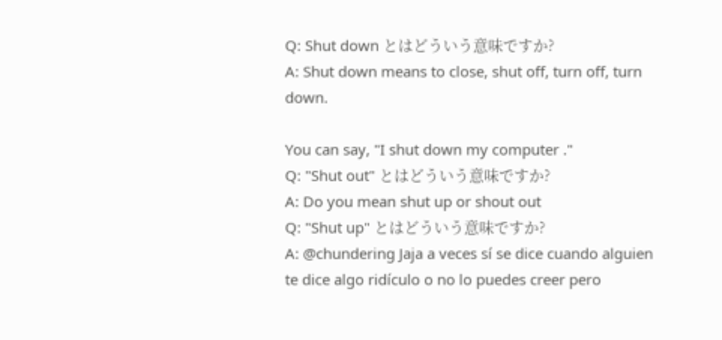Q: Shut down とはどういう意味ですか?
A: Shut down means to close, shut off, turn off, turn down.

You can say, "I shut down my computer ."
Q: "Shut out" とはどういう意味ですか?
A: Do you mean shut up or shout out
Q: "Shut up" とはどういう意味ですか?
A: @chundering Jaja a veces sí se dice cuando alguien te dice algo ridículo o no lo puedes creer pero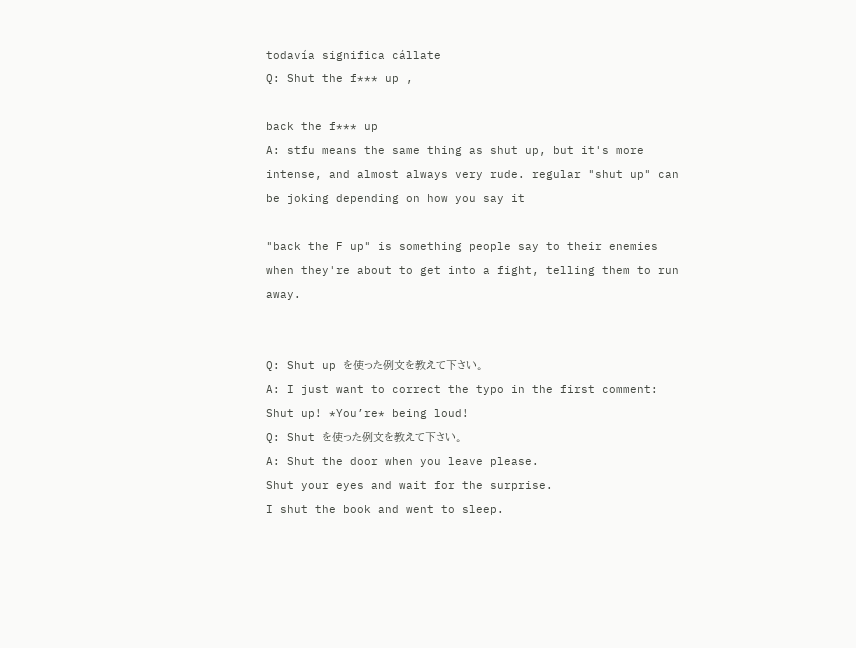todavía significa cállate
Q: Shut the f*** up ,

back the f*** up
A: stfu means the same thing as shut up, but it's more intense, and almost always very rude. regular "shut up" can be joking depending on how you say it

"back the F up" is something people say to their enemies when they're about to get into a fight, telling them to run away.


Q: Shut up を使った例文を教えて下さい。
A: I just want to correct the typo in the first comment:
Shut up! *You’re* being loud!
Q: Shut を使った例文を教えて下さい。
A: Shut the door when you leave please.
Shut your eyes and wait for the surprise.
I shut the book and went to sleep.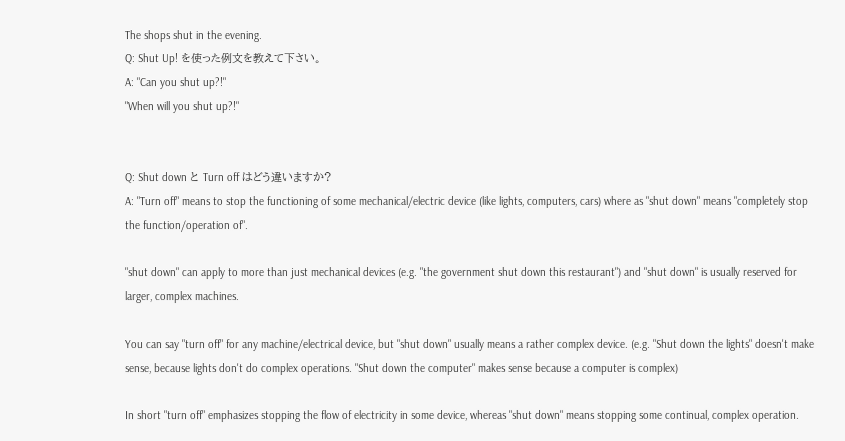The shops shut in the evening.
Q: Shut Up! を使った例文を教えて下さい。
A: "Can you shut up?!"
"When will you shut up?!"


Q: Shut down と Turn off はどう違いますか?
A: "Turn off" means to stop the functioning of some mechanical/electric device (like lights, computers, cars) where as "shut down" means "completely stop the function/operation of".

"shut down" can apply to more than just mechanical devices (e.g. "the government shut down this restaurant") and "shut down" is usually reserved for larger, complex machines.

You can say "turn off" for any machine/electrical device, but "shut down" usually means a rather complex device. (e.g. "Shut down the lights" doesn't make sense, because lights don't do complex operations. "Shut down the computer" makes sense because a computer is complex)

In short "turn off" emphasizes stopping the flow of electricity in some device, whereas "shut down" means stopping some continual, complex operation.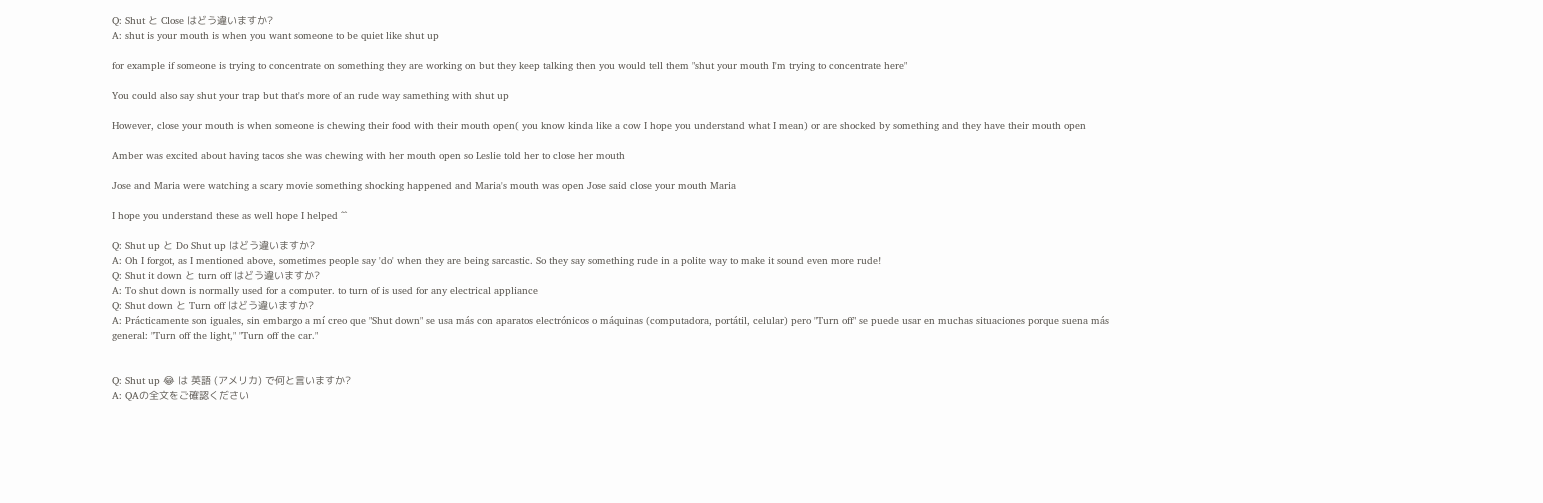Q: Shut と Close はどう違いますか?
A: shut is your mouth is when you want someone to be quiet like shut up

for example if someone is trying to concentrate on something they are working on but they keep talking then you would tell them "shut your mouth I'm trying to concentrate here"

You could also say shut your trap but that's more of an rude way samething with shut up

However, close your mouth is when someone is chewing their food with their mouth open( you know kinda like a cow I hope you understand what I mean) or are shocked by something and they have their mouth open

Amber was excited about having tacos she was chewing with her mouth open so Leslie told her to close her mouth

Jose and Maria were watching a scary movie something shocking happened and Maria's mouth was open Jose said close your mouth Maria

I hope you understand these as well hope I helped ^^

Q: Shut up と Do Shut up はどう違いますか?
A: Oh I forgot, as I mentioned above, sometimes people say 'do' when they are being sarcastic. So they say something rude in a polite way to make it sound even more rude!
Q: Shut it down と turn off はどう違いますか?
A: To shut down is normally used for a computer. to turn of is used for any electrical appliance
Q: Shut down と Turn off はどう違いますか?
A: Prácticamente son iguales, sin embargo a mí creo que "Shut down" se usa más con aparatos electrónicos o máquinas (computadora, portátil, celular) pero "Turn off" se puede usar en muchas situaciones porque suena más general: "Turn off the light," "Turn off the car."


Q: Shut up 😂 は 英語 (アメリカ) で何と言いますか?
A: QAの全文をご確認ください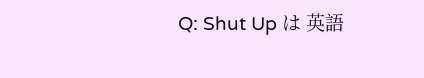Q: Shut Up は 英語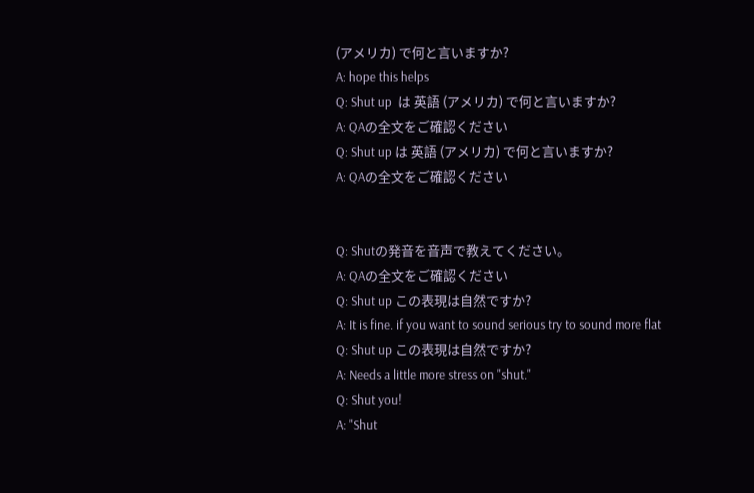(アメリカ) で何と言いますか?
A: hope this helps
Q: Shut up  は 英語 (アメリカ) で何と言いますか?
A: QAの全文をご確認ください
Q: Shut up は 英語 (アメリカ) で何と言いますか?
A: QAの全文をご確認ください


Q: Shutの発音を音声で教えてください。
A: QAの全文をご確認ください
Q: Shut up この表現は自然ですか?
A: It is fine. if you want to sound serious try to sound more flat
Q: Shut up この表現は自然ですか?
A: Needs a little more stress on "shut."
Q: Shut you!
A: "Shut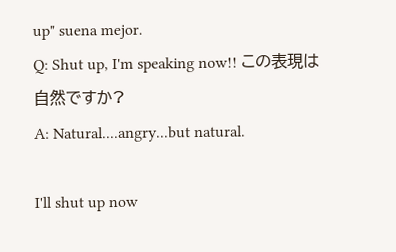up" suena mejor.
Q: Shut up, I'm speaking now!! この表現は自然ですか?
A: Natural....angry...but natural.

I'll shut up now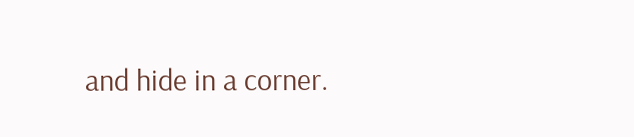and hide in a corner.